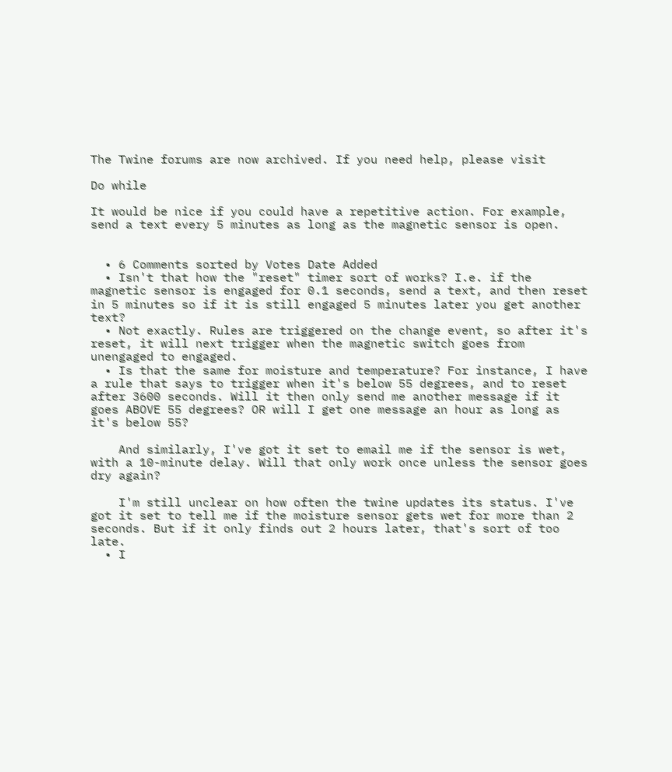The Twine forums are now archived. If you need help, please visit

Do while

It would be nice if you could have a repetitive action. For example, send a text every 5 minutes as long as the magnetic sensor is open.


  • 6 Comments sorted by Votes Date Added
  • Isn't that how the "reset" timer sort of works? I.e. if the magnetic sensor is engaged for 0.1 seconds, send a text, and then reset in 5 minutes so if it is still engaged 5 minutes later you get another text?
  • Not exactly. Rules are triggered on the change event, so after it's reset, it will next trigger when the magnetic switch goes from unengaged to engaged.
  • Is that the same for moisture and temperature? For instance, I have a rule that says to trigger when it's below 55 degrees, and to reset after 3600 seconds. Will it then only send me another message if it goes ABOVE 55 degrees? OR will I get one message an hour as long as it's below 55?

    And similarly, I've got it set to email me if the sensor is wet, with a 10-minute delay. Will that only work once unless the sensor goes dry again?

    I'm still unclear on how often the twine updates its status. I've got it set to tell me if the moisture sensor gets wet for more than 2 seconds. But if it only finds out 2 hours later, that's sort of too late.
  • I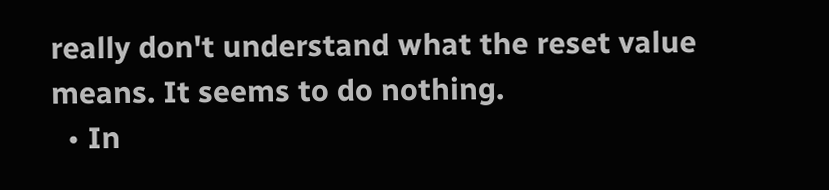really don't understand what the reset value means. It seems to do nothing.
  • In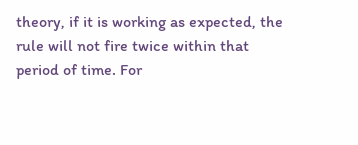theory, if it is working as expected, the rule will not fire twice within that period of time. For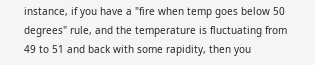instance, if you have a "fire when temp goes below 50 degrees" rule, and the temperature is fluctuating from 49 to 51 and back with some rapidity, then you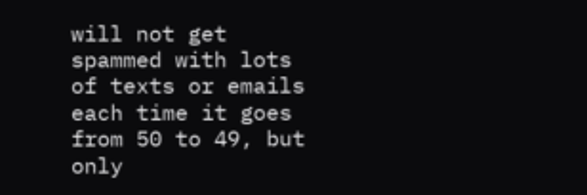will not get spammed with lots of texts or emails each time it goes from 50 to 49, but only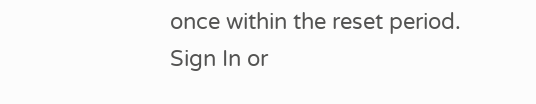once within the reset period.
Sign In or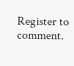Register to comment.